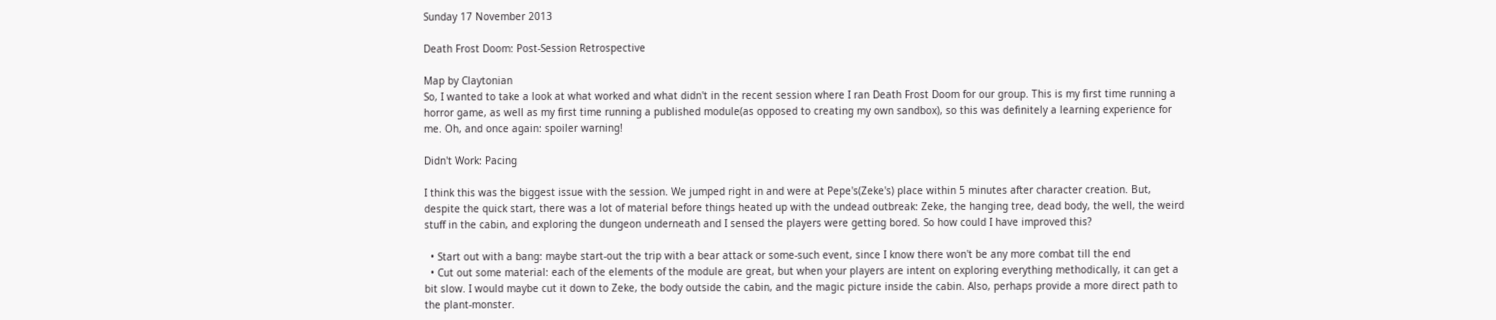Sunday 17 November 2013

Death Frost Doom: Post-Session Retrospective

Map by Claytonian
So, I wanted to take a look at what worked and what didn't in the recent session where I ran Death Frost Doom for our group. This is my first time running a horror game, as well as my first time running a published module(as opposed to creating my own sandbox), so this was definitely a learning experience for me. Oh, and once again: spoiler warning!

Didn't Work: Pacing

I think this was the biggest issue with the session. We jumped right in and were at Pepe's(Zeke's) place within 5 minutes after character creation. But, despite the quick start, there was a lot of material before things heated up with the undead outbreak: Zeke, the hanging tree, dead body, the well, the weird stuff in the cabin, and exploring the dungeon underneath and I sensed the players were getting bored. So how could I have improved this?

  • Start out with a bang: maybe start-out the trip with a bear attack or some-such event, since I know there won't be any more combat till the end
  • Cut out some material: each of the elements of the module are great, but when your players are intent on exploring everything methodically, it can get a bit slow. I would maybe cut it down to Zeke, the body outside the cabin, and the magic picture inside the cabin. Also, perhaps provide a more direct path to the plant-monster.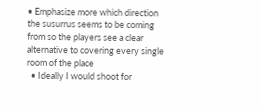• Emphasize more which direction the susurrus seems to be coming from so the players see a clear alternative to covering every single room of the place
  • Ideally I would shoot for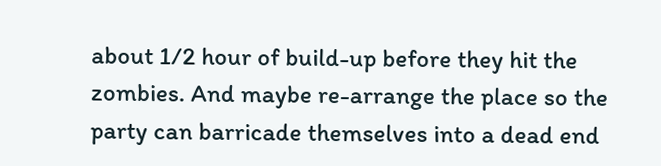about 1/2 hour of build-up before they hit the zombies. And maybe re-arrange the place so the party can barricade themselves into a dead end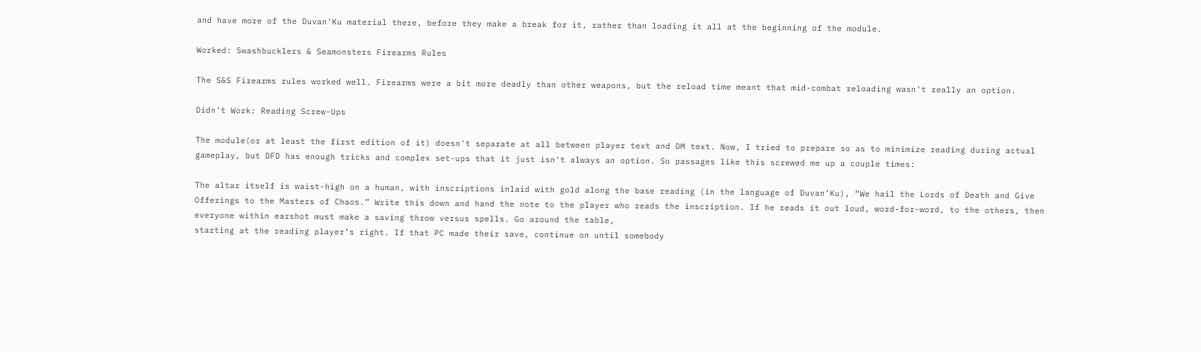and have more of the Duvan'Ku material there, before they make a break for it, rather than loading it all at the beginning of the module.

Worked: Swashbucklers & Seamonsters Firearms Rules

The S&S Firearms rules worked well. Firearms were a bit more deadly than other weapons, but the reload time meant that mid-combat reloading wasn't really an option.

Didn't Work: Reading Screw-Ups

The module(or at least the first edition of it) doesn't separate at all between player text and DM text. Now, I tried to prepare so as to minimize reading during actual gameplay, but DFD has enough tricks and complex set-ups that it just isn't always an option. So passages like this screwed me up a couple times:

The altar itself is waist-high on a human, with inscriptions inlaid with gold along the base reading (in the language of Duvan’Ku), “We hail the Lords of Death and Give Offerings to the Masters of Chaos.” Write this down and hand the note to the player who reads the inscription. If he reads it out loud, word-for-word, to the others, then everyone within earshot must make a saving throw versus spells. Go around the table,
starting at the reading player’s right. If that PC made their save, continue on until somebody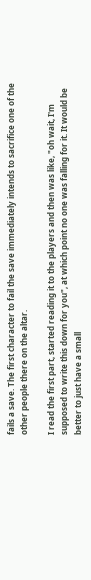fails a save. The first character to fail the save immediately intends to sacrifice one of the other people there on the altar.

I read the first part, started reading it to the players and then was like, "oh wait, I'm supposed to write this down for you", at which point no one was falling for it. It would be better to just have a small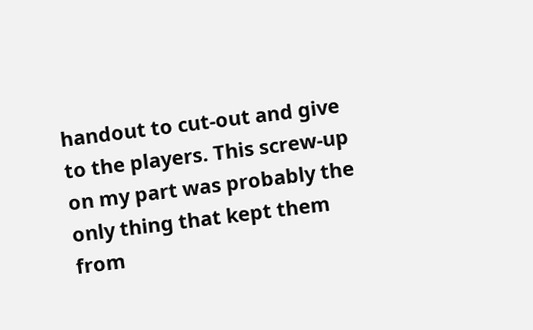handout to cut-out and give to the players. This screw-up on my part was probably the only thing that kept them from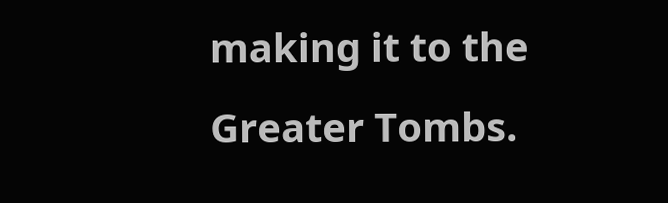making it to the Greater Tombs.